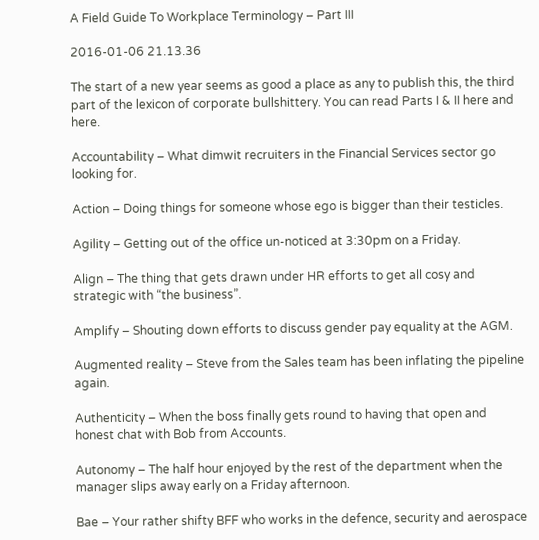A Field Guide To Workplace Terminology – Part III

2016-01-06 21.13.36

The start of a new year seems as good a place as any to publish this, the third part of the lexicon of corporate bullshittery. You can read Parts I & II here and here.

Accountability – What dimwit recruiters in the Financial Services sector go looking for.

Action – Doing things for someone whose ego is bigger than their testicles.

Agility – Getting out of the office un-noticed at 3:30pm on a Friday.

Align – The thing that gets drawn under HR efforts to get all cosy and strategic with “the business”.

Amplify – Shouting down efforts to discuss gender pay equality at the AGM.

Augmented reality – Steve from the Sales team has been inflating the pipeline again.

Authenticity – When the boss finally gets round to having that open and honest chat with Bob from Accounts.

Autonomy – The half hour enjoyed by the rest of the department when the manager slips away early on a Friday afternoon.

Bae – Your rather shifty BFF who works in the defence, security and aerospace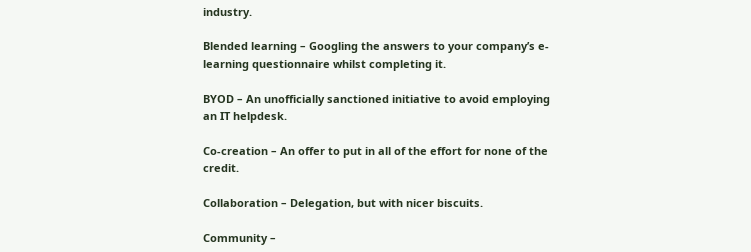industry.

Blended learning – Googling the answers to your company’s e-learning questionnaire whilst completing it.

BYOD – An unofficially sanctioned initiative to avoid employing an IT helpdesk.

Co-creation – An offer to put in all of the effort for none of the credit.

Collaboration – Delegation, but with nicer biscuits.

Community –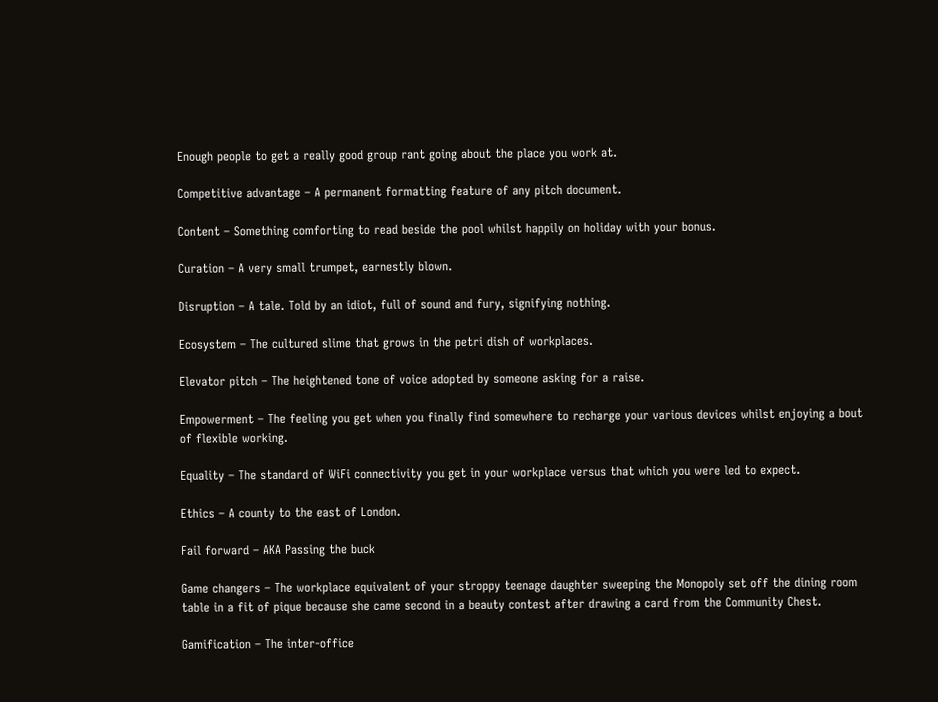Enough people to get a really good group rant going about the place you work at.

Competitive advantage – A permanent formatting feature of any pitch document.

Content – Something comforting to read beside the pool whilst happily on holiday with your bonus.

Curation – A very small trumpet, earnestly blown.

Disruption – A tale. Told by an idiot, full of sound and fury, signifying nothing.

Ecosystem – The cultured slime that grows in the petri dish of workplaces.

Elevator pitch – The heightened tone of voice adopted by someone asking for a raise.

Empowerment – The feeling you get when you finally find somewhere to recharge your various devices whilst enjoying a bout of flexible working.

Equality – The standard of WiFi connectivity you get in your workplace versus that which you were led to expect.

Ethics – A county to the east of London.

Fail forward – AKA Passing the buck

Game changers – The workplace equivalent of your stroppy teenage daughter sweeping the Monopoly set off the dining room table in a fit of pique because she came second in a beauty contest after drawing a card from the Community Chest.

Gamification – The inter-office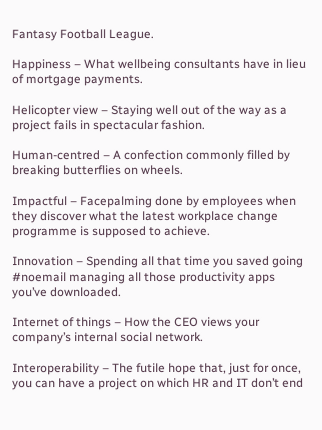Fantasy Football League.

Happiness – What wellbeing consultants have in lieu of mortgage payments.

Helicopter view – Staying well out of the way as a project fails in spectacular fashion.

Human-centred – A confection commonly filled by breaking butterflies on wheels.

Impactful – Facepalming done by employees when they discover what the latest workplace change programme is supposed to achieve.

Innovation – Spending all that time you saved going #noemail managing all those productivity apps you’ve downloaded.

Internet of things – How the CEO views your company’s internal social network.

Interoperability – The futile hope that, just for once, you can have a project on which HR and IT don’t end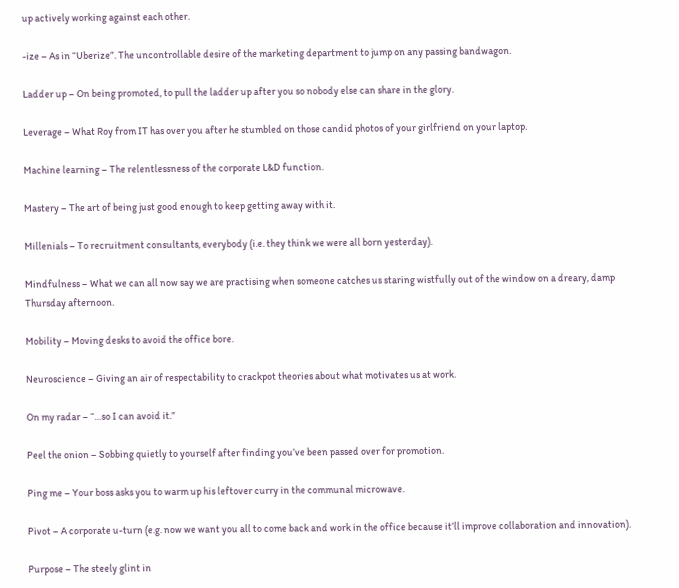up actively working against each other.

-ize – As in “Uberize”. The uncontrollable desire of the marketing department to jump on any passing bandwagon.

Ladder up – On being promoted, to pull the ladder up after you so nobody else can share in the glory.

Leverage – What Roy from IT has over you after he stumbled on those candid photos of your girlfriend on your laptop.

Machine learning – The relentlessness of the corporate L&D function.

Mastery – The art of being just good enough to keep getting away with it.

Millenials – To recruitment consultants, everybody (i.e. they think we were all born yesterday).

Mindfulness – What we can all now say we are practising when someone catches us staring wistfully out of the window on a dreary, damp Thursday afternoon.

Mobility – Moving desks to avoid the office bore.

Neuroscience – Giving an air of respectability to crackpot theories about what motivates us at work.

On my radar – “…so I can avoid it.”

Peel the onion – Sobbing quietly to yourself after finding you’ve been passed over for promotion.

Ping me – Your boss asks you to warm up his leftover curry in the communal microwave.

Pivot – A corporate u-turn (e.g. now we want you all to come back and work in the office because it’ll improve collaboration and innovation).

Purpose – The steely glint in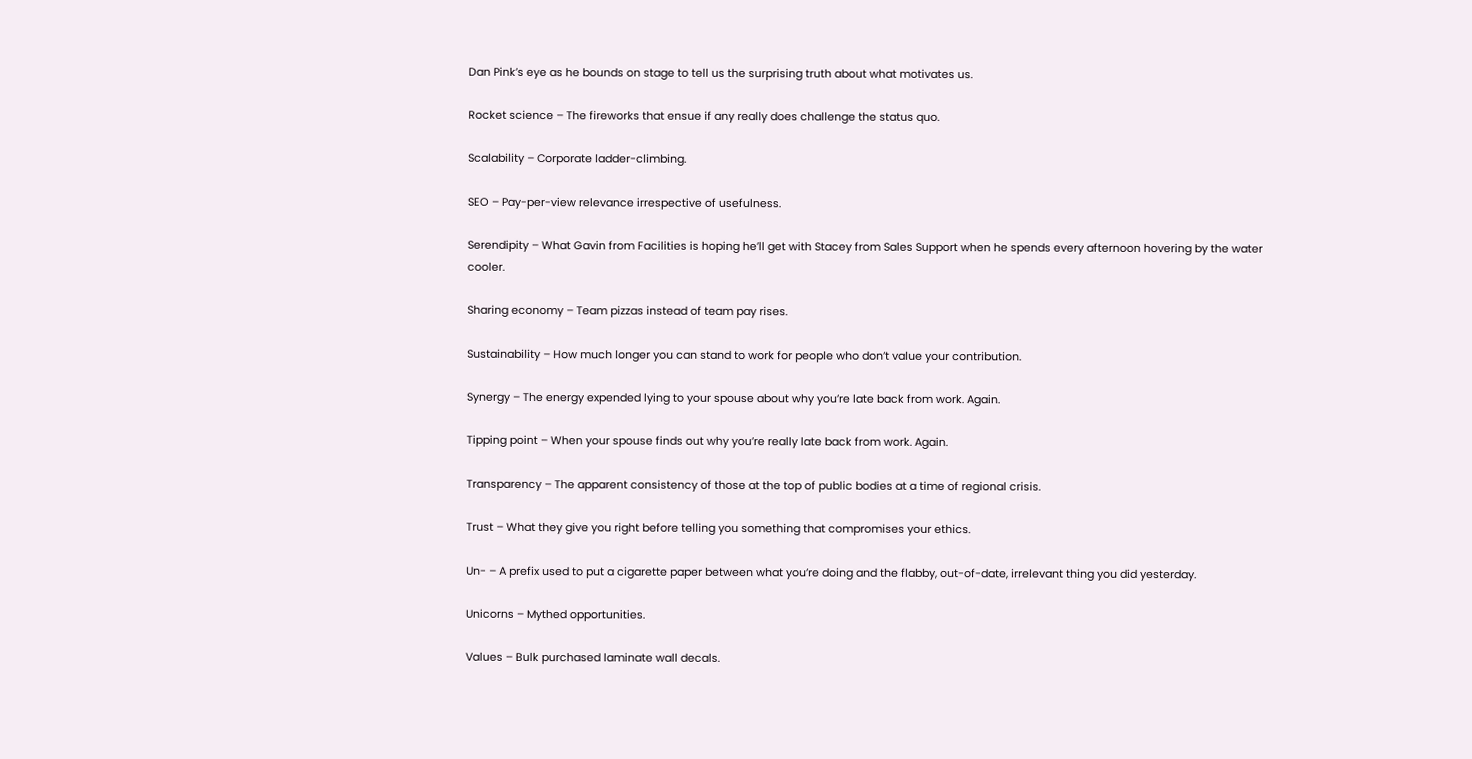Dan Pink’s eye as he bounds on stage to tell us the surprising truth about what motivates us.

Rocket science – The fireworks that ensue if any really does challenge the status quo.

Scalability – Corporate ladder-climbing.

SEO – Pay-per-view relevance irrespective of usefulness.

Serendipity – What Gavin from Facilities is hoping he’ll get with Stacey from Sales Support when he spends every afternoon hovering by the water cooler.

Sharing economy – Team pizzas instead of team pay rises.

Sustainability – How much longer you can stand to work for people who don’t value your contribution.

Synergy – The energy expended lying to your spouse about why you’re late back from work. Again.

Tipping point – When your spouse finds out why you’re really late back from work. Again.

Transparency – The apparent consistency of those at the top of public bodies at a time of regional crisis.

Trust – What they give you right before telling you something that compromises your ethics.

Un- – A prefix used to put a cigarette paper between what you’re doing and the flabby, out-of-date, irrelevant thing you did yesterday.

Unicorns – Mythed opportunities.

Values – Bulk purchased laminate wall decals.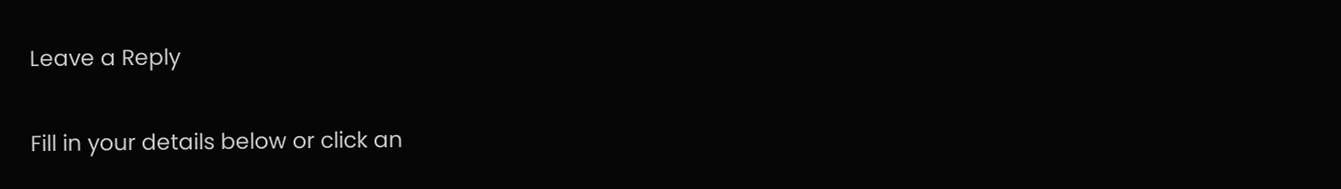Leave a Reply

Fill in your details below or click an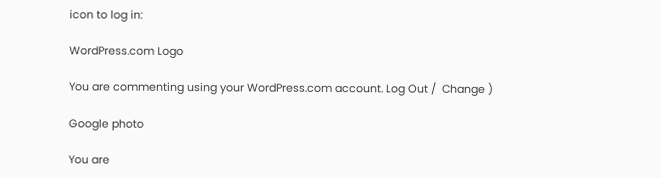icon to log in:

WordPress.com Logo

You are commenting using your WordPress.com account. Log Out /  Change )

Google photo

You are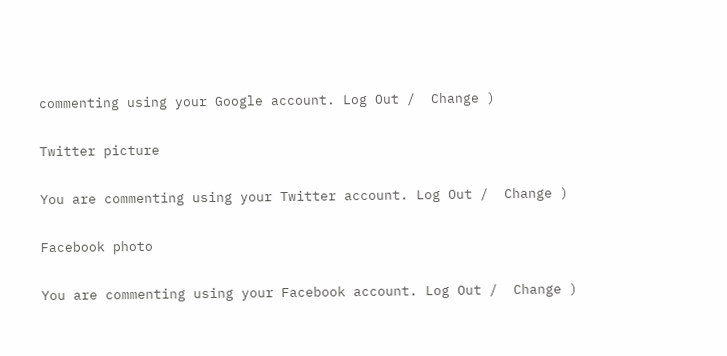commenting using your Google account. Log Out /  Change )

Twitter picture

You are commenting using your Twitter account. Log Out /  Change )

Facebook photo

You are commenting using your Facebook account. Log Out /  Change )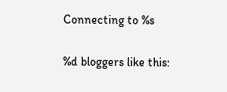Connecting to %s

%d bloggers like this: